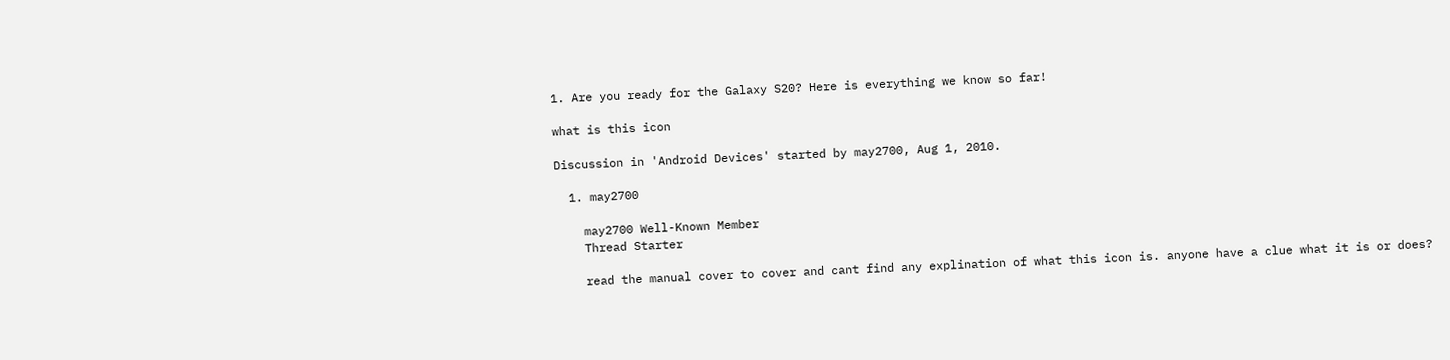1. Are you ready for the Galaxy S20? Here is everything we know so far!

what is this icon

Discussion in 'Android Devices' started by may2700, Aug 1, 2010.

  1. may2700

    may2700 Well-Known Member
    Thread Starter

    read the manual cover to cover and cant find any explination of what this icon is. anyone have a clue what it is or does?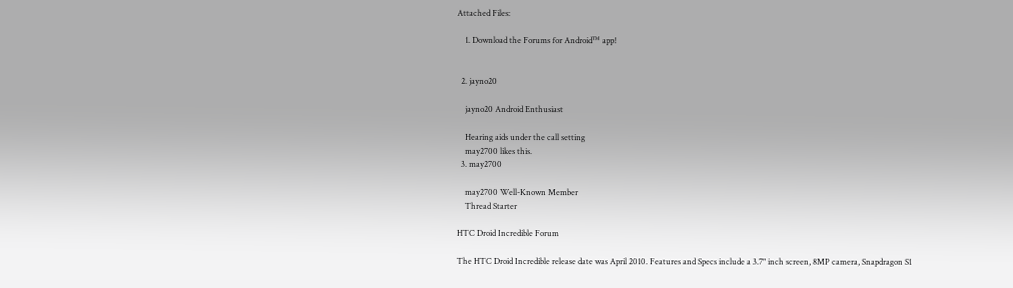Attached Files:

    1. Download the Forums for Android™ app!


  2. jayno20

    jayno20 Android Enthusiast

    Hearing aids under the call setting
    may2700 likes this.
  3. may2700

    may2700 Well-Known Member
    Thread Starter

HTC Droid Incredible Forum

The HTC Droid Incredible release date was April 2010. Features and Specs include a 3.7" inch screen, 8MP camera, Snapdragon S1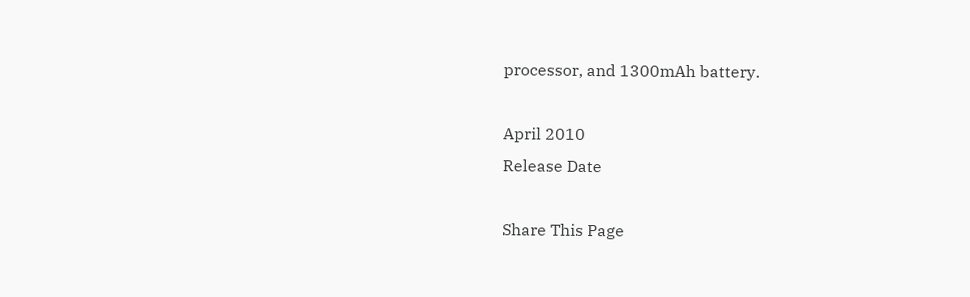processor, and 1300mAh battery.

April 2010
Release Date

Share This Page